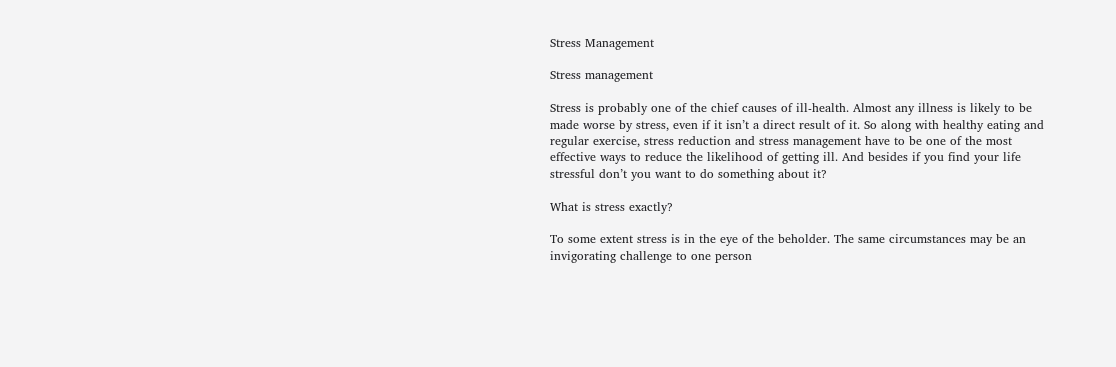Stress Management

Stress management

Stress is probably one of the chief causes of ill-health. Almost any illness is likely to be made worse by stress, even if it isn’t a direct result of it. So along with healthy eating and regular exercise, stress reduction and stress management have to be one of the most effective ways to reduce the likelihood of getting ill. And besides if you find your life stressful don’t you want to do something about it?

What is stress exactly?

To some extent stress is in the eye of the beholder. The same circumstances may be an invigorating challenge to one person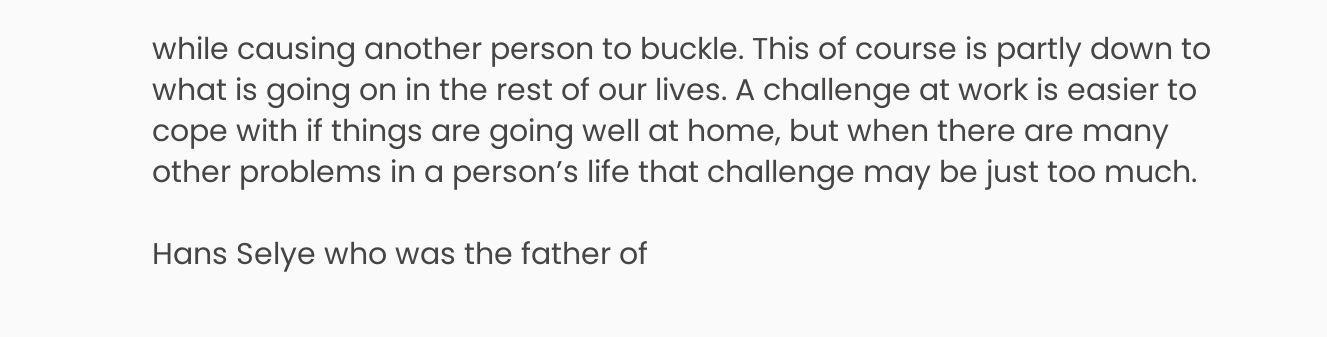while causing another person to buckle. This of course is partly down to what is going on in the rest of our lives. A challenge at work is easier to cope with if things are going well at home, but when there are many other problems in a person’s life that challenge may be just too much.

Hans Selye who was the father of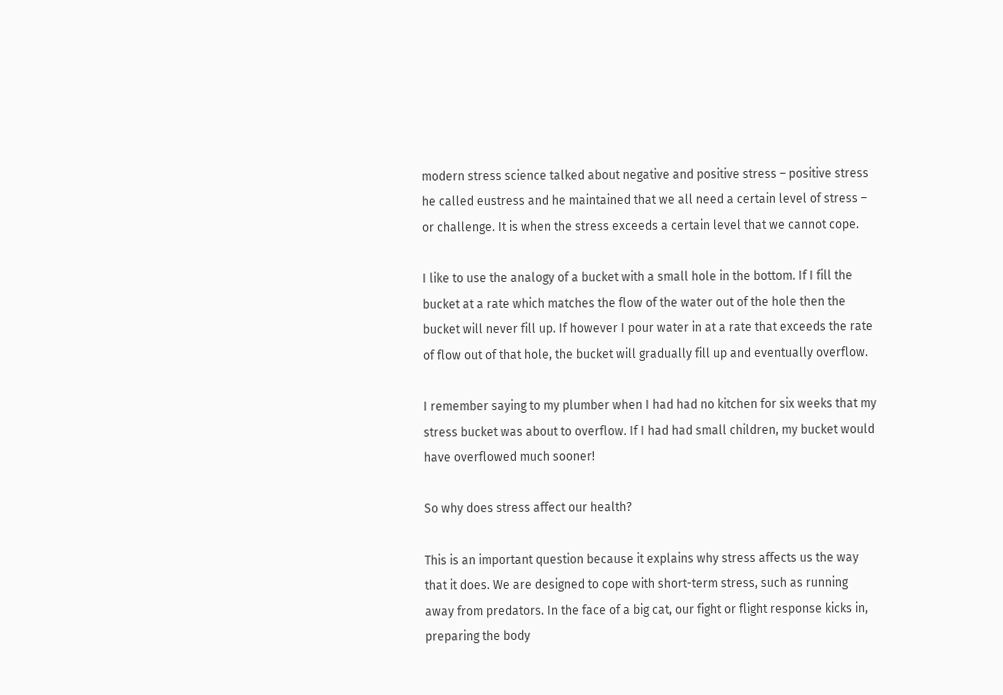modern stress science talked about negative and positive stress – positive stress he called eustress and he maintained that we all need a certain level of stress – or challenge. It is when the stress exceeds a certain level that we cannot cope.

I like to use the analogy of a bucket with a small hole in the bottom. If I fill the bucket at a rate which matches the flow of the water out of the hole then the bucket will never fill up. If however I pour water in at a rate that exceeds the rate of flow out of that hole, the bucket will gradually fill up and eventually overflow.

I remember saying to my plumber when I had had no kitchen for six weeks that my stress bucket was about to overflow. If I had had small children, my bucket would have overflowed much sooner!

So why does stress affect our health?

This is an important question because it explains why stress affects us the way that it does. We are designed to cope with short-term stress, such as running away from predators. In the face of a big cat, our fight or flight response kicks in, preparing the body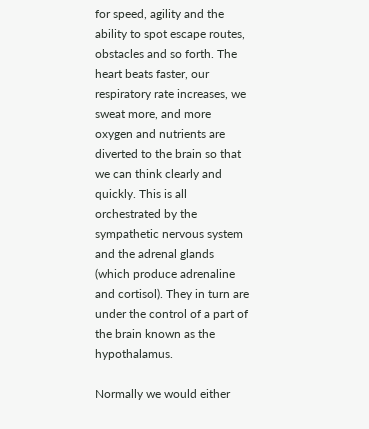for speed, agility and the ability to spot escape routes, obstacles and so forth. The heart beats faster, our respiratory rate increases, we sweat more, and more oxygen and nutrients are diverted to the brain so that we can think clearly and quickly. This is all orchestrated by the sympathetic nervous system and the adrenal glands (which produce adrenaline and cortisol). They in turn are under the control of a part of the brain known as the hypothalamus.

Normally we would either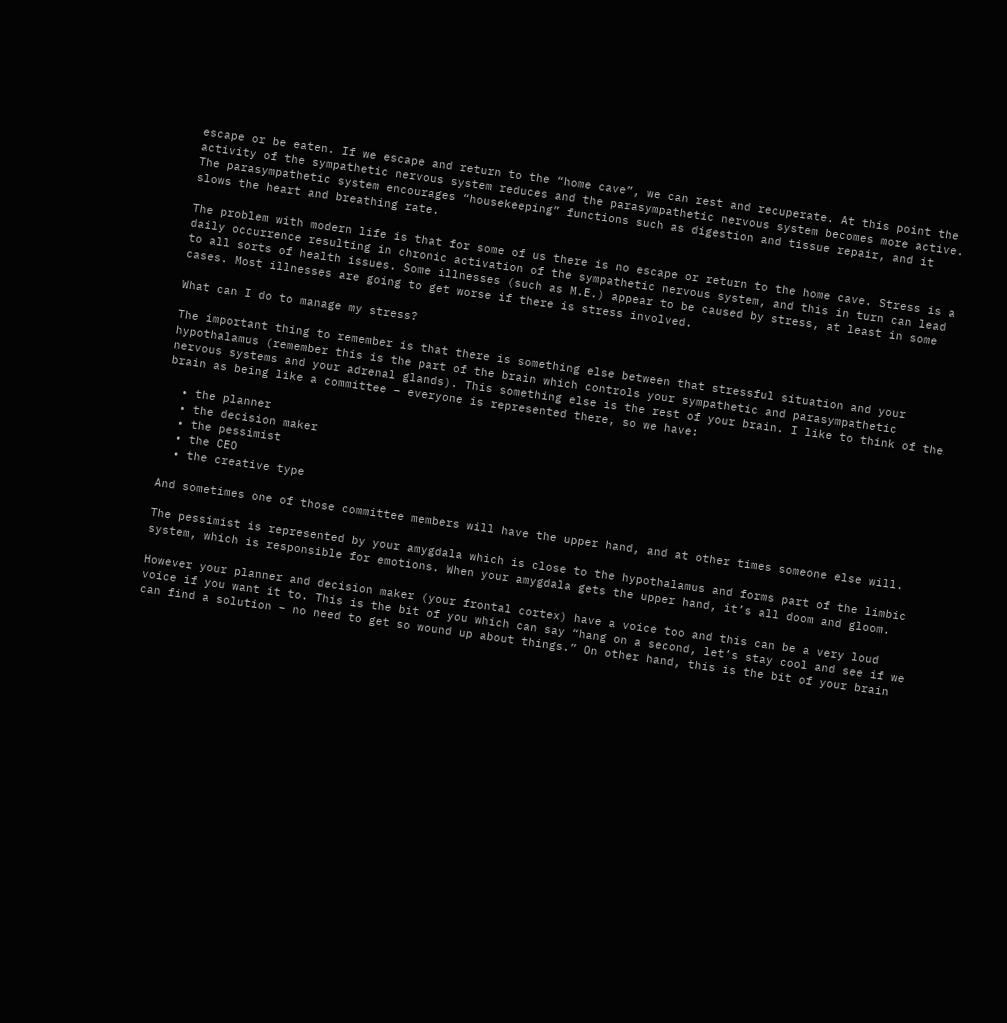escape or be eaten. If we escape and return to the “home cave”, we can rest and recuperate. At this point the activity of the sympathetic nervous system reduces and the parasympathetic nervous system becomes more active. The parasympathetic system encourages “housekeeping” functions such as digestion and tissue repair, and it slows the heart and breathing rate.

The problem with modern life is that for some of us there is no escape or return to the home cave. Stress is a daily occurrence resulting in chronic activation of the sympathetic nervous system, and this in turn can lead to all sorts of health issues. Some illnesses (such as M.E.) appear to be caused by stress, at least in some cases. Most illnesses are going to get worse if there is stress involved.

What can I do to manage my stress?

The important thing to remember is that there is something else between that stressful situation and your hypothalamus (remember this is the part of the brain which controls your sympathetic and parasympathetic nervous systems and your adrenal glands). This something else is the rest of your brain. I like to think of the brain as being like a committee – everyone is represented there, so we have:

  • the planner
  • the decision maker
  • the pessimist
  • the CEO
  • the creative type

And sometimes one of those committee members will have the upper hand, and at other times someone else will.

The pessimist is represented by your amygdala which is close to the hypothalamus and forms part of the limbic system, which is responsible for emotions. When your amygdala gets the upper hand, it’s all doom and gloom.

However your planner and decision maker (your frontal cortex) have a voice too and this can be a very loud voice if you want it to. This is the bit of you which can say “hang on a second, let’s stay cool and see if we can find a solution – no need to get so wound up about things.” On other hand, this is the bit of your brain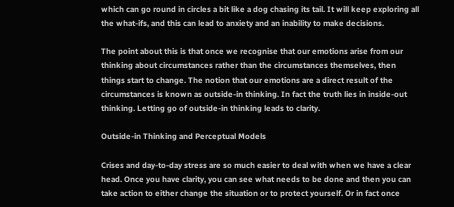which can go round in circles a bit like a dog chasing its tail. It will keep exploring all the what-ifs, and this can lead to anxiety and an inability to make decisions.

The point about this is that once we recognise that our emotions arise from our thinking about circumstances rather than the circumstances themselves, then things start to change. The notion that our emotions are a direct result of the circumstances is known as outside-in thinking. In fact the truth lies in inside-out thinking. Letting go of outside-in thinking leads to clarity.

Outside-in Thinking and Perceptual Models

Crises and day-to-day stress are so much easier to deal with when we have a clear head. Once you have clarity, you can see what needs to be done and then you can take action to either change the situation or to protect yourself. Or in fact once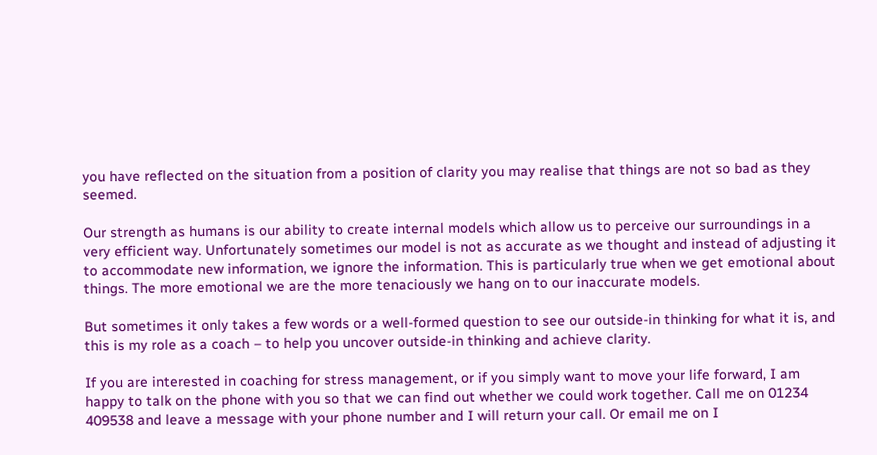you have reflected on the situation from a position of clarity you may realise that things are not so bad as they seemed.

Our strength as humans is our ability to create internal models which allow us to perceive our surroundings in a very efficient way. Unfortunately sometimes our model is not as accurate as we thought and instead of adjusting it to accommodate new information, we ignore the information. This is particularly true when we get emotional about things. The more emotional we are the more tenaciously we hang on to our inaccurate models.

But sometimes it only takes a few words or a well-formed question to see our outside-in thinking for what it is, and this is my role as a coach – to help you uncover outside-in thinking and achieve clarity.

If you are interested in coaching for stress management, or if you simply want to move your life forward, I am happy to talk on the phone with you so that we can find out whether we could work together. Call me on 01234 409538 and leave a message with your phone number and I will return your call. Or email me on I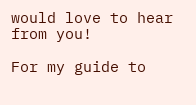would love to hear from you!

For my guide to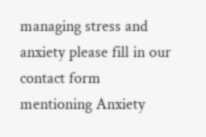managing stress and anxiety please fill in our contact form mentioning Anxiety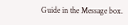Guide in the Message box.